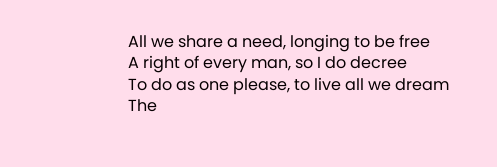All we share a need, longing to be free
A right of every man, so I do decree
To do as one please, to live all we dream
The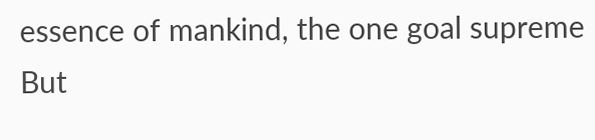essence of mankind, the one goal supreme
But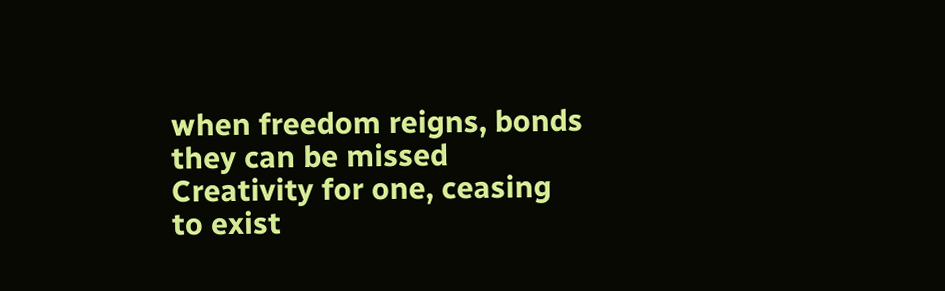when freedom reigns, bonds they can be missed
Creativity for one, ceasing to exist